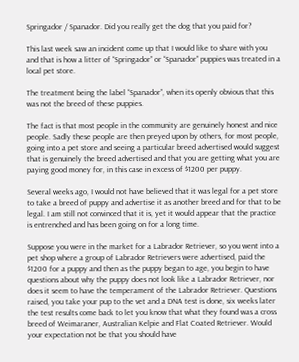Springador / Spanador. Did you really get the dog that you paid for?

This last week saw an incident come up that I would like to share with you and that is how a litter of “Springador” or “Spanador” puppies was treated in a local pet store.

The treatment being the label “Spanador”, when its openly obvious that this was not the breed of these puppies.

The fact is that most people in the community are genuinely honest and nice people. Sadly these people are then preyed upon by others, for most people, going into a pet store and seeing a particular breed advertised would suggest that is genuinely the breed advertised and that you are getting what you are paying good money for, in this case in excess of $1200 per puppy.

Several weeks ago, I would not have believed that it was legal for a pet store to take a breed of puppy and advertise it as another breed and for that to be legal. I am still not convinced that it is, yet it would appear that the practice is entrenched and has been going on for a long time.

Suppose you were in the market for a Labrador Retriever, so you went into a pet shop where a group of Labrador Retrievers were advertised, paid the $1200 for a puppy and then as the puppy began to age, you begin to have questions about why the puppy does not look like a Labrador Retriever, nor does it seem to have the temperament of the Labrador Retriever. Questions raised, you take your pup to the vet and a DNA test is done, six weeks later the test results come back to let you know that what they found was a cross breed of Weimaraner, Australian Kelpie and Flat Coated Retriever. Would your expectation not be that you should have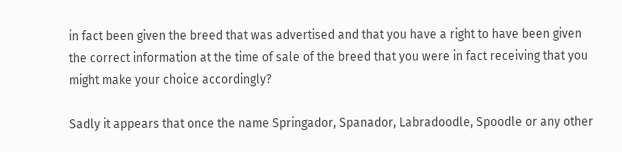in fact been given the breed that was advertised and that you have a right to have been given the correct information at the time of sale of the breed that you were in fact receiving that you might make your choice accordingly?

Sadly it appears that once the name Springador, Spanador, Labradoodle, Spoodle or any other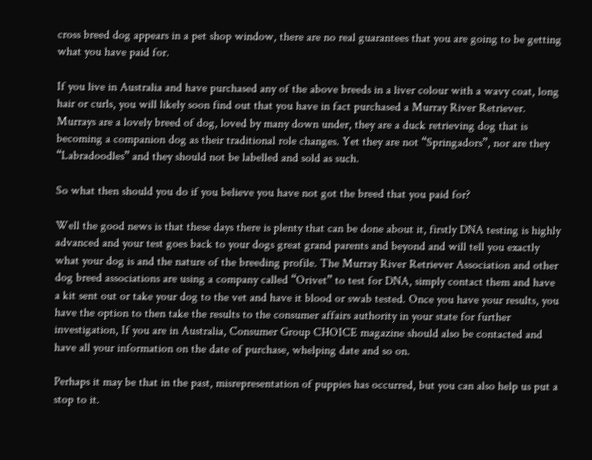cross breed dog appears in a pet shop window, there are no real guarantees that you are going to be getting what you have paid for.

If you live in Australia and have purchased any of the above breeds in a liver colour with a wavy coat, long hair or curls, you will likely soon find out that you have in fact purchased a Murray River Retriever. Murrays are a lovely breed of dog, loved by many down under, they are a duck retrieving dog that is becoming a companion dog as their traditional role changes. Yet they are not “Springadors”, nor are they “Labradoodles” and they should not be labelled and sold as such.

So what then should you do if you believe you have not got the breed that you paid for?

Well the good news is that these days there is plenty that can be done about it, firstly DNA testing is highly advanced and your test goes back to your dogs great grand parents and beyond and will tell you exactly what your dog is and the nature of the breeding profile. The Murray River Retriever Association and other dog breed associations are using a company called “Orivet” to test for DNA, simply contact them and have a kit sent out or take your dog to the vet and have it blood or swab tested. Once you have your results, you have the option to then take the results to the consumer affairs authority in your state for further investigation, If you are in Australia, Consumer Group CHOICE magazine should also be contacted and have all your information on the date of purchase, whelping date and so on.

Perhaps it may be that in the past, misrepresentation of puppies has occurred, but you can also help us put a stop to it.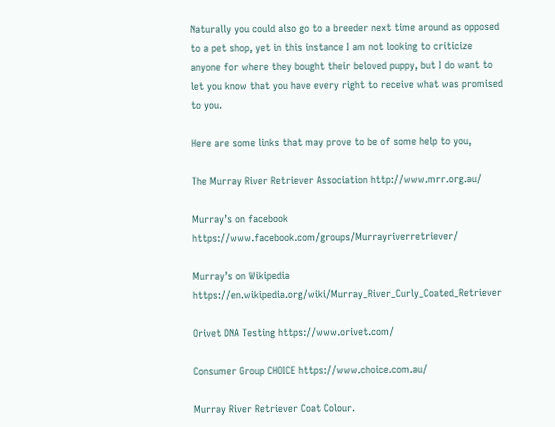Naturally you could also go to a breeder next time around as opposed to a pet shop, yet in this instance I am not looking to criticize anyone for where they bought their beloved puppy, but I do want to let you know that you have every right to receive what was promised to you.

Here are some links that may prove to be of some help to you,

The Murray River Retriever Association http://www.mrr.org.au/

Murray’s on facebook https://www.facebook.com/groups/Murrayriverretriever/

Murray’s on Wikipedia https://en.wikipedia.org/wiki/Murray_River_Curly_Coated_Retriever

Orivet DNA Testing https://www.orivet.com/

Consumer Group CHOICE https://www.choice.com.au/

Murray River Retriever Coat Colour.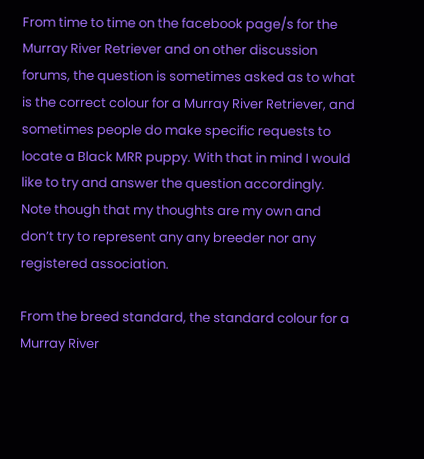From time to time on the facebook page/s for the Murray River Retriever and on other discussion forums, the question is sometimes asked as to what is the correct colour for a Murray River Retriever, and sometimes people do make specific requests to locate a Black MRR puppy. With that in mind I would like to try and answer the question accordingly. Note though that my thoughts are my own and don’t try to represent any any breeder nor any registered association.

From the breed standard, the standard colour for a Murray River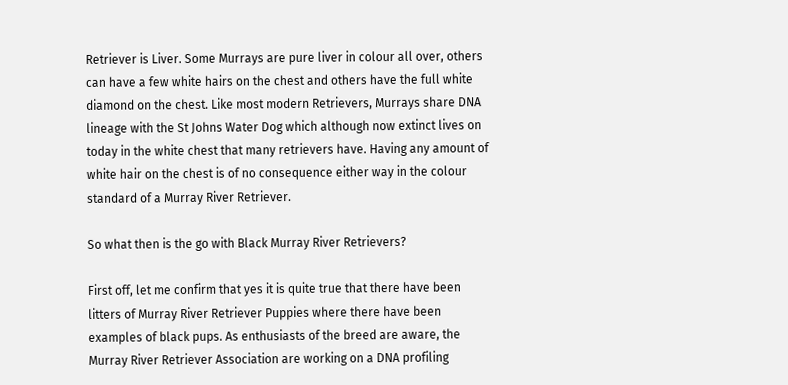Retriever is Liver. Some Murrays are pure liver in colour all over, others can have a few white hairs on the chest and others have the full white diamond on the chest. Like most modern Retrievers, Murrays share DNA lineage with the St Johns Water Dog which although now extinct lives on today in the white chest that many retrievers have. Having any amount of white hair on the chest is of no consequence either way in the colour standard of a Murray River Retriever.

So what then is the go with Black Murray River Retrievers?

First off, let me confirm that yes it is quite true that there have been litters of Murray River Retriever Puppies where there have been examples of black pups. As enthusiasts of the breed are aware, the Murray River Retriever Association are working on a DNA profiling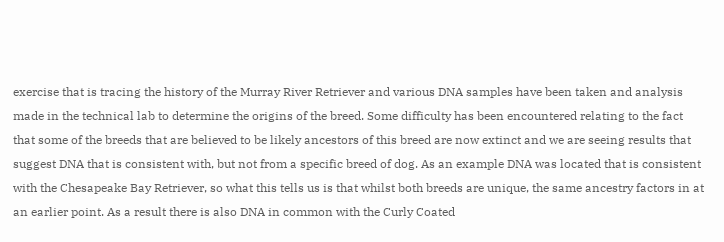exercise that is tracing the history of the Murray River Retriever and various DNA samples have been taken and analysis made in the technical lab to determine the origins of the breed. Some difficulty has been encountered relating to the fact that some of the breeds that are believed to be likely ancestors of this breed are now extinct and we are seeing results that suggest DNA that is consistent with, but not from a specific breed of dog. As an example DNA was located that is consistent with the Chesapeake Bay Retriever, so what this tells us is that whilst both breeds are unique, the same ancestry factors in at an earlier point. As a result there is also DNA in common with the Curly Coated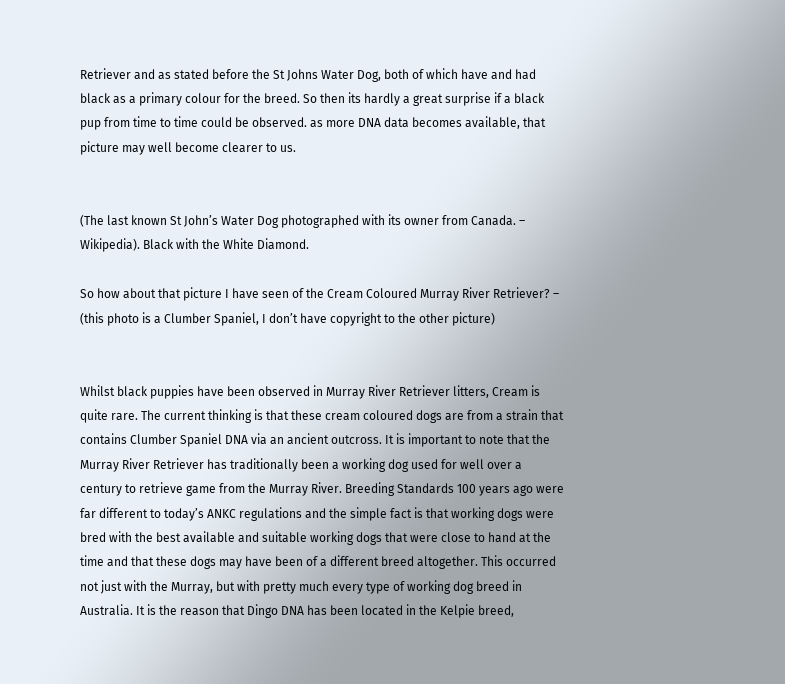Retriever and as stated before the St Johns Water Dog, both of which have and had black as a primary colour for the breed. So then its hardly a great surprise if a black pup from time to time could be observed. as more DNA data becomes available, that picture may well become clearer to us.


(The last known St John’s Water Dog photographed with its owner from Canada. – Wikipedia). Black with the White Diamond.

So how about that picture I have seen of the Cream Coloured Murray River Retriever? – (this photo is a Clumber Spaniel, I don’t have copyright to the other picture)


Whilst black puppies have been observed in Murray River Retriever litters, Cream is quite rare. The current thinking is that these cream coloured dogs are from a strain that contains Clumber Spaniel DNA via an ancient outcross. It is important to note that the Murray River Retriever has traditionally been a working dog used for well over a century to retrieve game from the Murray River. Breeding Standards 100 years ago were far different to today’s ANKC regulations and the simple fact is that working dogs were bred with the best available and suitable working dogs that were close to hand at the time and that these dogs may have been of a different breed altogether. This occurred not just with the Murray, but with pretty much every type of working dog breed in Australia. It is the reason that Dingo DNA has been located in the Kelpie breed,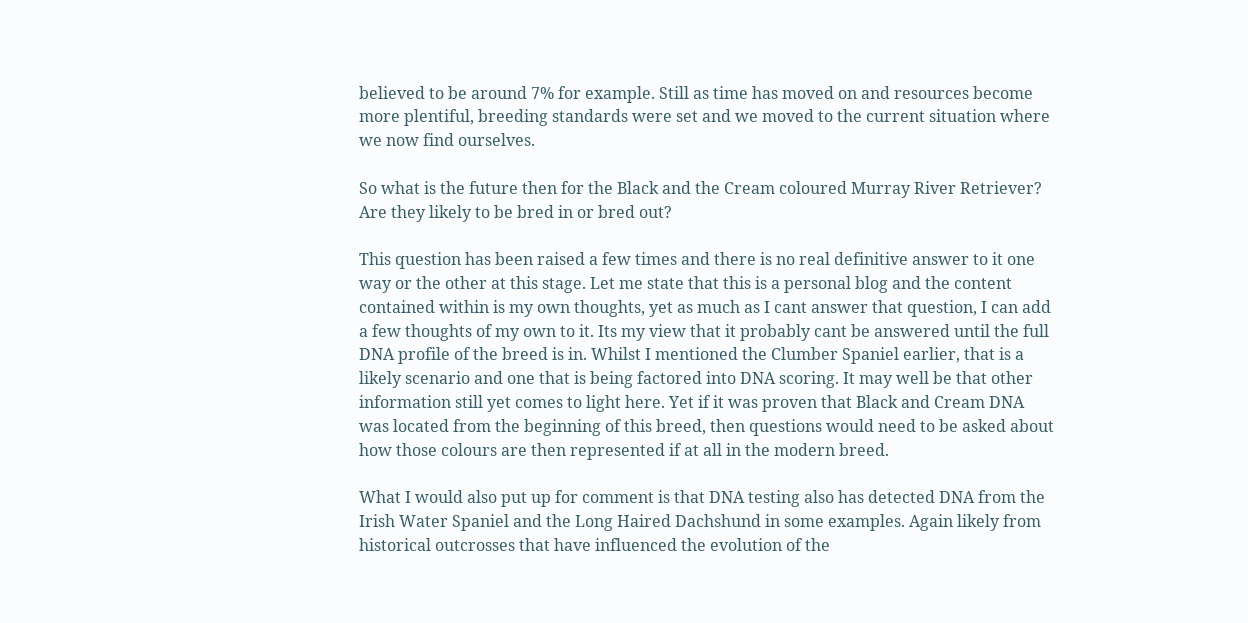believed to be around 7% for example. Still as time has moved on and resources become more plentiful, breeding standards were set and we moved to the current situation where we now find ourselves.

So what is the future then for the Black and the Cream coloured Murray River Retriever? Are they likely to be bred in or bred out?

This question has been raised a few times and there is no real definitive answer to it one way or the other at this stage. Let me state that this is a personal blog and the content contained within is my own thoughts, yet as much as I cant answer that question, I can add a few thoughts of my own to it. Its my view that it probably cant be answered until the full DNA profile of the breed is in. Whilst I mentioned the Clumber Spaniel earlier, that is a likely scenario and one that is being factored into DNA scoring. It may well be that other information still yet comes to light here. Yet if it was proven that Black and Cream DNA was located from the beginning of this breed, then questions would need to be asked about how those colours are then represented if at all in the modern breed.

What I would also put up for comment is that DNA testing also has detected DNA from the Irish Water Spaniel and the Long Haired Dachshund in some examples. Again likely from historical outcrosses that have influenced the evolution of the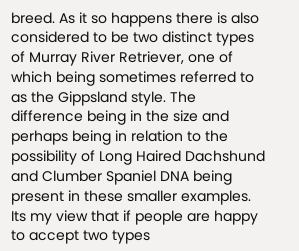breed. As it so happens there is also considered to be two distinct types of Murray River Retriever, one of which being sometimes referred to as the Gippsland style. The difference being in the size and perhaps being in relation to the possibility of Long Haired Dachshund and Clumber Spaniel DNA being present in these smaller examples. Its my view that if people are happy to accept two types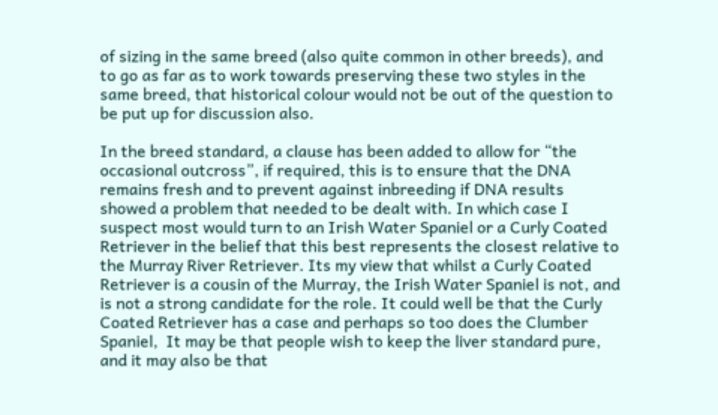of sizing in the same breed (also quite common in other breeds), and to go as far as to work towards preserving these two styles in the same breed, that historical colour would not be out of the question to be put up for discussion also.

In the breed standard, a clause has been added to allow for “the occasional outcross”, if required, this is to ensure that the DNA remains fresh and to prevent against inbreeding if DNA results showed a problem that needed to be dealt with. In which case I suspect most would turn to an Irish Water Spaniel or a Curly Coated Retriever in the belief that this best represents the closest relative to the Murray River Retriever. Its my view that whilst a Curly Coated Retriever is a cousin of the Murray, the Irish Water Spaniel is not, and is not a strong candidate for the role. It could well be that the Curly Coated Retriever has a case and perhaps so too does the Clumber Spaniel,  It may be that people wish to keep the liver standard pure, and it may also be that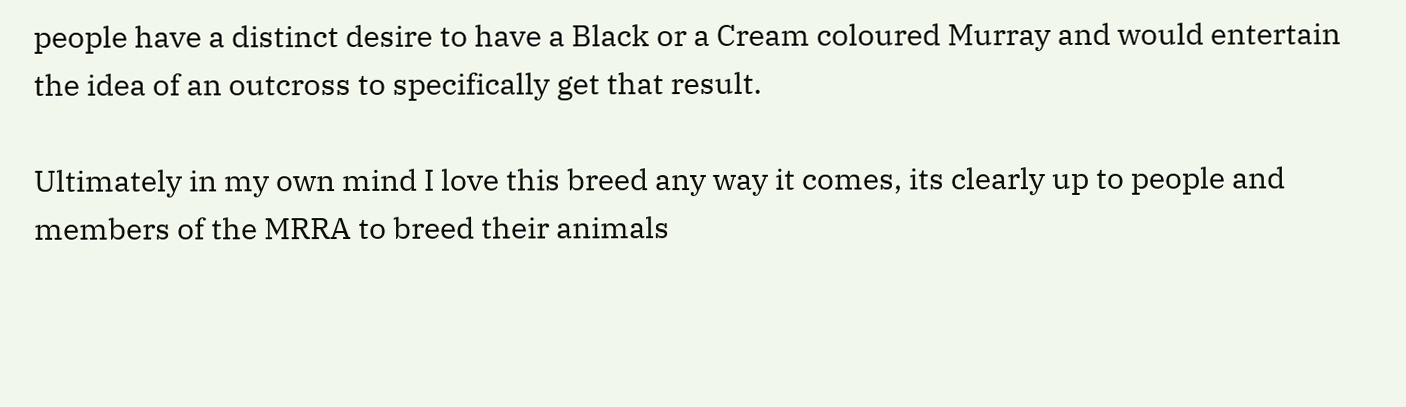people have a distinct desire to have a Black or a Cream coloured Murray and would entertain the idea of an outcross to specifically get that result.

Ultimately in my own mind I love this breed any way it comes, its clearly up to people and members of the MRRA to breed their animals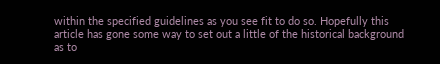within the specified guidelines as you see fit to do so. Hopefully this article has gone some way to set out a little of the historical background as to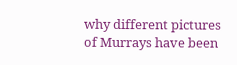why different pictures of Murrays have been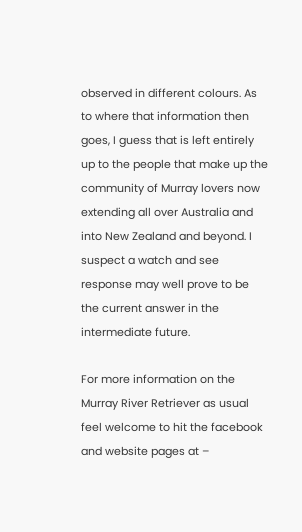observed in different colours. As to where that information then goes, I guess that is left entirely up to the people that make up the community of Murray lovers now extending all over Australia and into New Zealand and beyond. I suspect a watch and see response may well prove to be the current answer in the intermediate future.

For more information on the Murray River Retriever as usual feel welcome to hit the facebook and website pages at –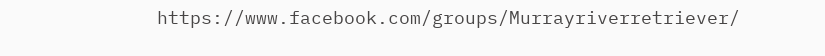https://www.facebook.com/groups/Murrayriverretriever/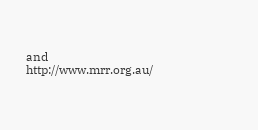and http://www.mrr.org.au/